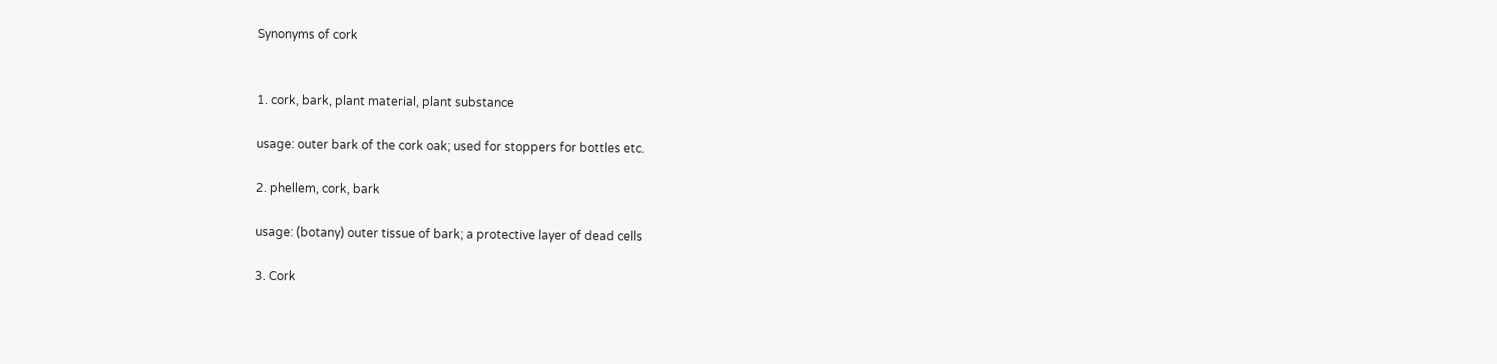Synonyms of cork


1. cork, bark, plant material, plant substance

usage: outer bark of the cork oak; used for stoppers for bottles etc.

2. phellem, cork, bark

usage: (botany) outer tissue of bark; a protective layer of dead cells

3. Cork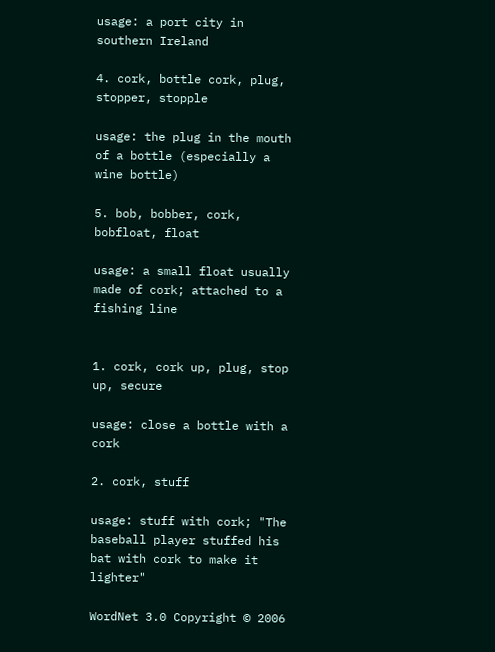usage: a port city in southern Ireland

4. cork, bottle cork, plug, stopper, stopple

usage: the plug in the mouth of a bottle (especially a wine bottle)

5. bob, bobber, cork, bobfloat, float

usage: a small float usually made of cork; attached to a fishing line


1. cork, cork up, plug, stop up, secure

usage: close a bottle with a cork

2. cork, stuff

usage: stuff with cork; "The baseball player stuffed his bat with cork to make it lighter"

WordNet 3.0 Copyright © 2006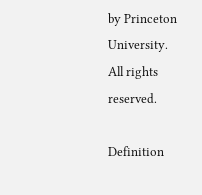by Princeton University.
All rights reserved.

Definition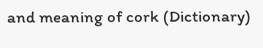and meaning of cork (Dictionary)